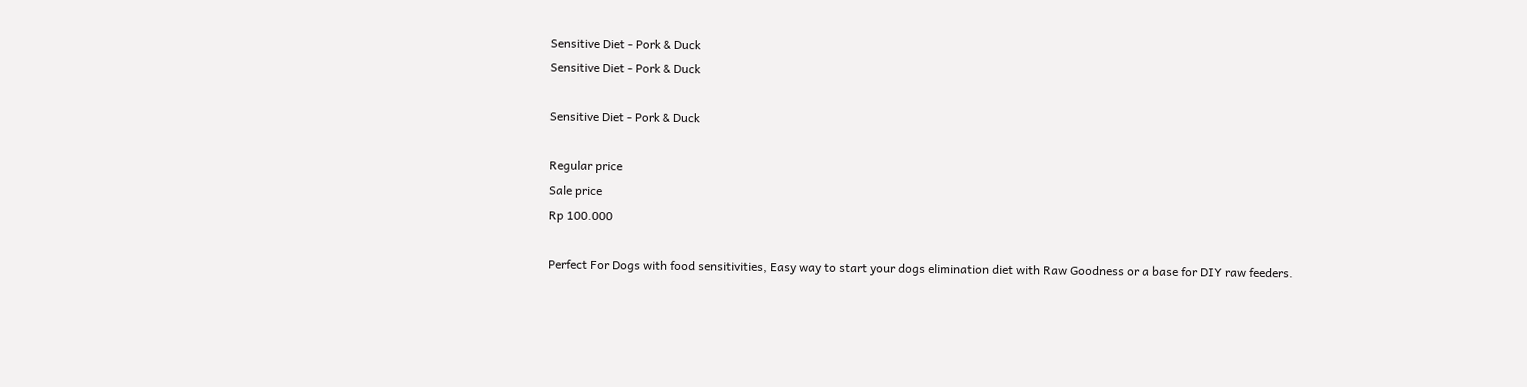Sensitive Diet - Pork & Duck
Sensitive Diet - Pork & Duck

Sensitive Diet - Pork & Duck

Regular price
Sale price
Rp 100.000

Perfect For Dogs with food sensitivities, Easy way to start your dogs elimination diet with Raw Goodness or a base for DIY raw feeders.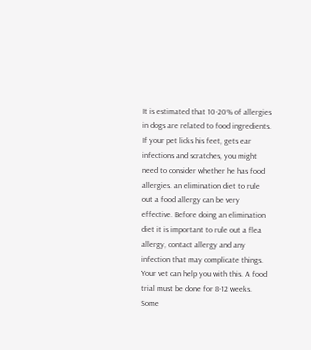It is estimated that 10-20% of allergies in dogs are related to food ingredients. If your pet licks his feet, gets ear infections and scratches, you might need to consider whether he has food allergies. an elimination diet to rule out a food allergy can be very effective. Before doing an elimination diet it is important to rule out a flea allergy, contact allergy and any infection that may complicate things. Your vet can help you with this. A food trial must be done for 8-12 weeks. Some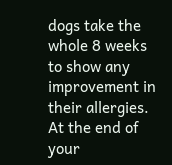dogs take the whole 8 weeks to show any improvement in their allergies. At the end of your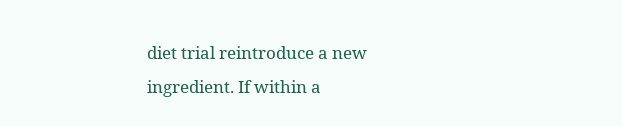diet trial reintroduce a new ingredient. If within a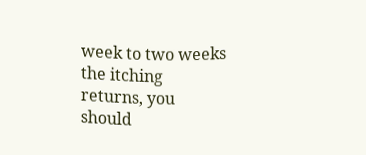week to two weeks the itching returns, you should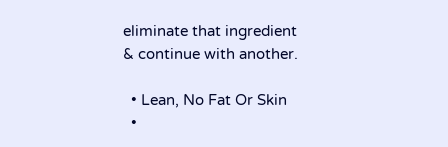eliminate that ingredient & continue with another.

  • Lean, No Fat Or Skin
  •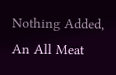Nothing Added, An All Meat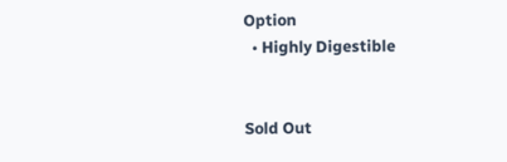Option
  • Highly Digestible


Sold Out